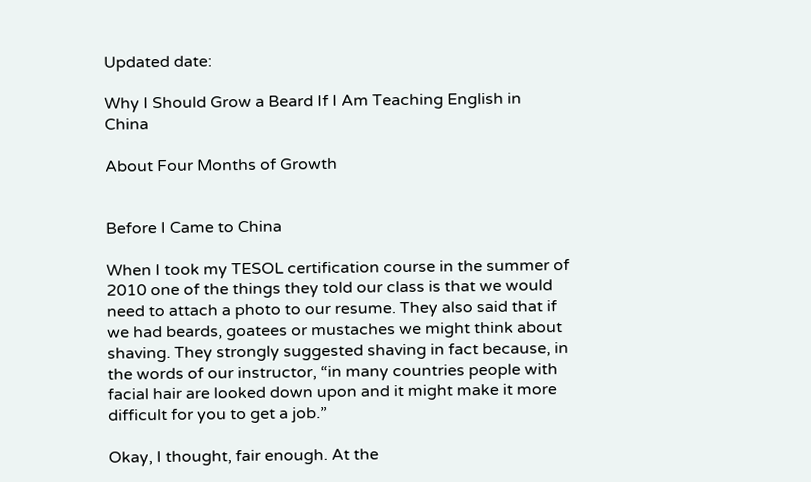Updated date:

Why I Should Grow a Beard If I Am Teaching English in China

About Four Months of Growth


Before I Came to China

When I took my TESOL certification course in the summer of 2010 one of the things they told our class is that we would need to attach a photo to our resume. They also said that if we had beards, goatees or mustaches we might think about shaving. They strongly suggested shaving in fact because, in the words of our instructor, “in many countries people with facial hair are looked down upon and it might make it more difficult for you to get a job.”

Okay, I thought, fair enough. At the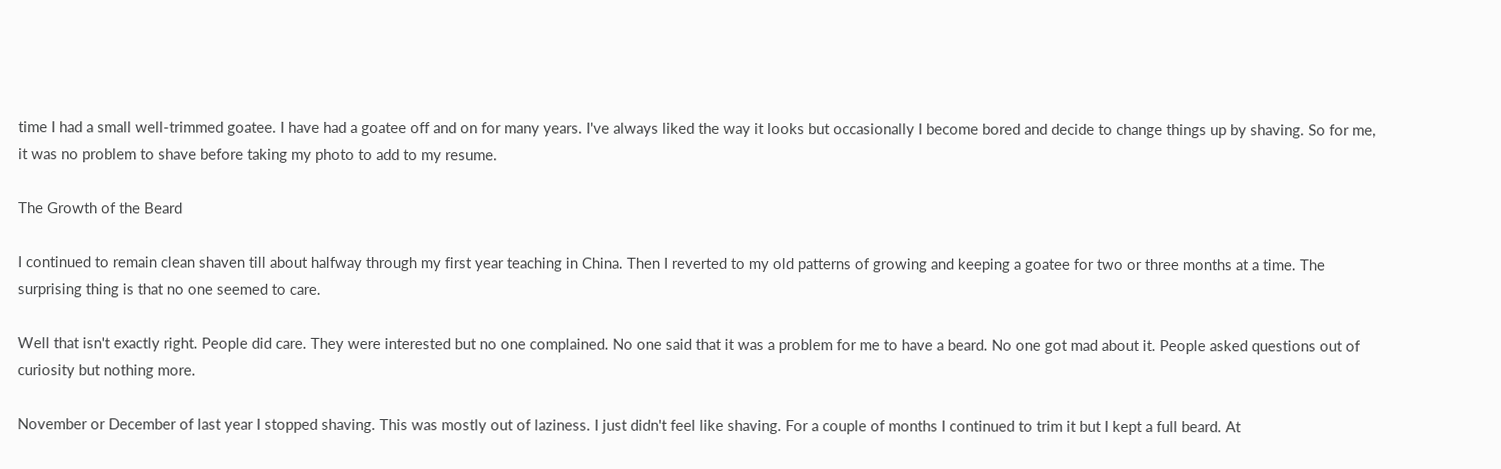time I had a small well-trimmed goatee. I have had a goatee off and on for many years. I've always liked the way it looks but occasionally I become bored and decide to change things up by shaving. So for me, it was no problem to shave before taking my photo to add to my resume.

The Growth of the Beard

I continued to remain clean shaven till about halfway through my first year teaching in China. Then I reverted to my old patterns of growing and keeping a goatee for two or three months at a time. The surprising thing is that no one seemed to care.

Well that isn't exactly right. People did care. They were interested but no one complained. No one said that it was a problem for me to have a beard. No one got mad about it. People asked questions out of curiosity but nothing more.

November or December of last year I stopped shaving. This was mostly out of laziness. I just didn't feel like shaving. For a couple of months I continued to trim it but I kept a full beard. At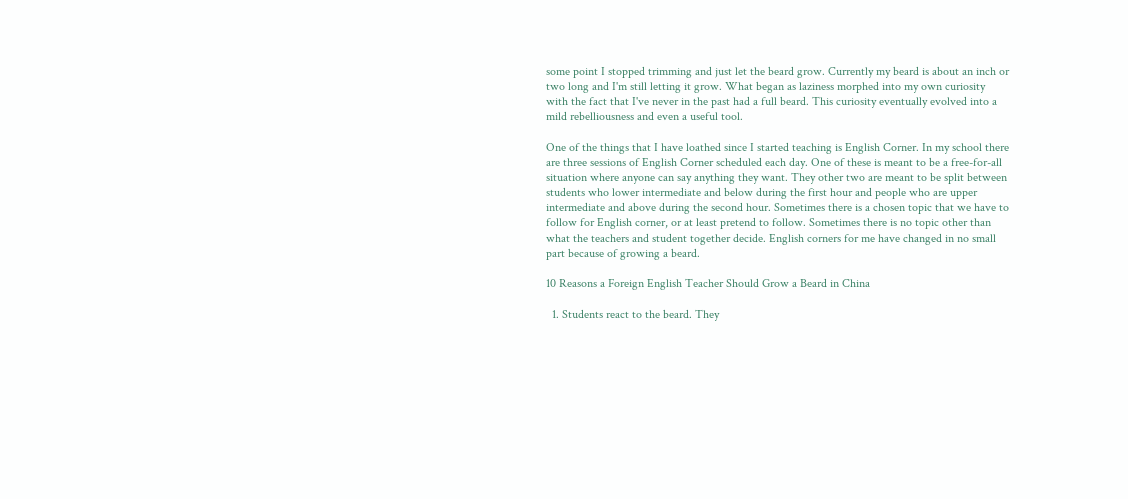some point I stopped trimming and just let the beard grow. Currently my beard is about an inch or two long and I'm still letting it grow. What began as laziness morphed into my own curiosity with the fact that I've never in the past had a full beard. This curiosity eventually evolved into a mild rebelliousness and even a useful tool.

One of the things that I have loathed since I started teaching is English Corner. In my school there are three sessions of English Corner scheduled each day. One of these is meant to be a free-for-all situation where anyone can say anything they want. They other two are meant to be split between students who lower intermediate and below during the first hour and people who are upper intermediate and above during the second hour. Sometimes there is a chosen topic that we have to follow for English corner, or at least pretend to follow. Sometimes there is no topic other than what the teachers and student together decide. English corners for me have changed in no small part because of growing a beard.

10 Reasons a Foreign English Teacher Should Grow a Beard in China

  1. Students react to the beard. They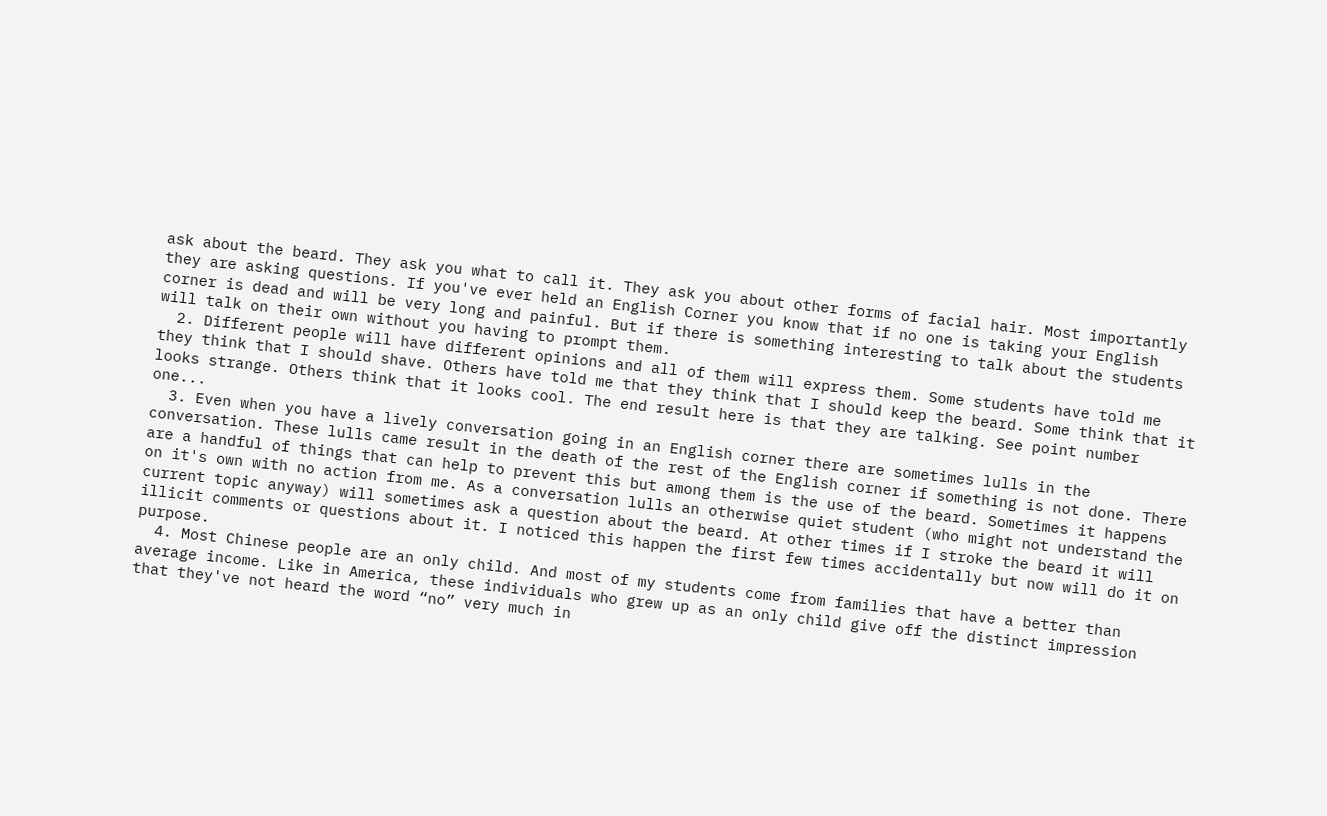ask about the beard. They ask you what to call it. They ask you about other forms of facial hair. Most importantly they are asking questions. If you've ever held an English Corner you know that if no one is taking your English corner is dead and will be very long and painful. But if there is something interesting to talk about the students will talk on their own without you having to prompt them.
  2. Different people will have different opinions and all of them will express them. Some students have told me they think that I should shave. Others have told me that they think that I should keep the beard. Some think that it looks strange. Others think that it looks cool. The end result here is that they are talking. See point number one...
  3. Even when you have a lively conversation going in an English corner there are sometimes lulls in the conversation. These lulls came result in the death of the rest of the English corner if something is not done. There are a handful of things that can help to prevent this but among them is the use of the beard. Sometimes it happens on it's own with no action from me. As a conversation lulls an otherwise quiet student (who might not understand the current topic anyway) will sometimes ask a question about the beard. At other times if I stroke the beard it will illicit comments or questions about it. I noticed this happen the first few times accidentally but now will do it on purpose.
  4. Most Chinese people are an only child. And most of my students come from families that have a better than average income. Like in America, these individuals who grew up as an only child give off the distinct impression that they've not heard the word “no” very much in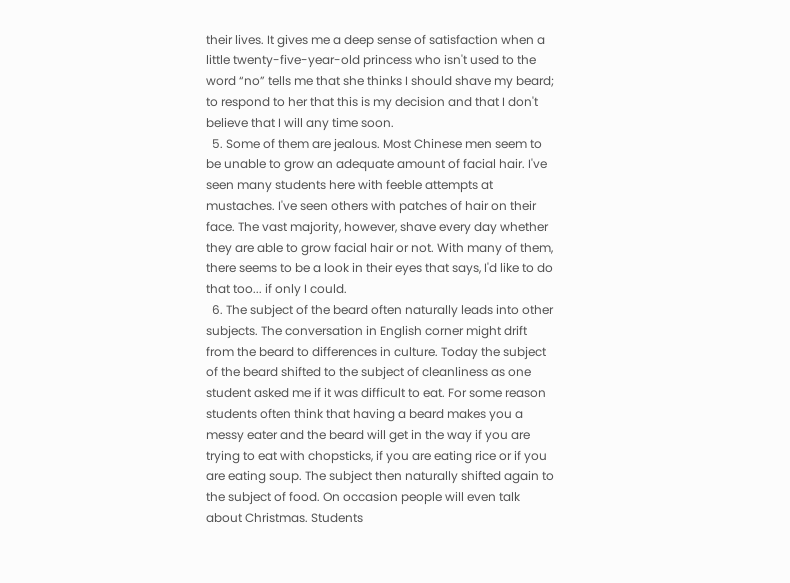their lives. It gives me a deep sense of satisfaction when a little twenty-five-year-old princess who isn't used to the word “no” tells me that she thinks I should shave my beard; to respond to her that this is my decision and that I don't believe that I will any time soon.
  5. Some of them are jealous. Most Chinese men seem to be unable to grow an adequate amount of facial hair. I've seen many students here with feeble attempts at mustaches. I've seen others with patches of hair on their face. The vast majority, however, shave every day whether they are able to grow facial hair or not. With many of them, there seems to be a look in their eyes that says, I'd like to do that too... if only I could.
  6. The subject of the beard often naturally leads into other subjects. The conversation in English corner might drift from the beard to differences in culture. Today the subject of the beard shifted to the subject of cleanliness as one student asked me if it was difficult to eat. For some reason students often think that having a beard makes you a messy eater and the beard will get in the way if you are trying to eat with chopsticks, if you are eating rice or if you are eating soup. The subject then naturally shifted again to the subject of food. On occasion people will even talk about Christmas. Students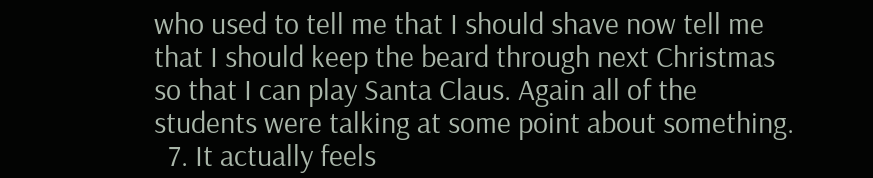who used to tell me that I should shave now tell me that I should keep the beard through next Christmas so that I can play Santa Claus. Again all of the students were talking at some point about something.
  7. It actually feels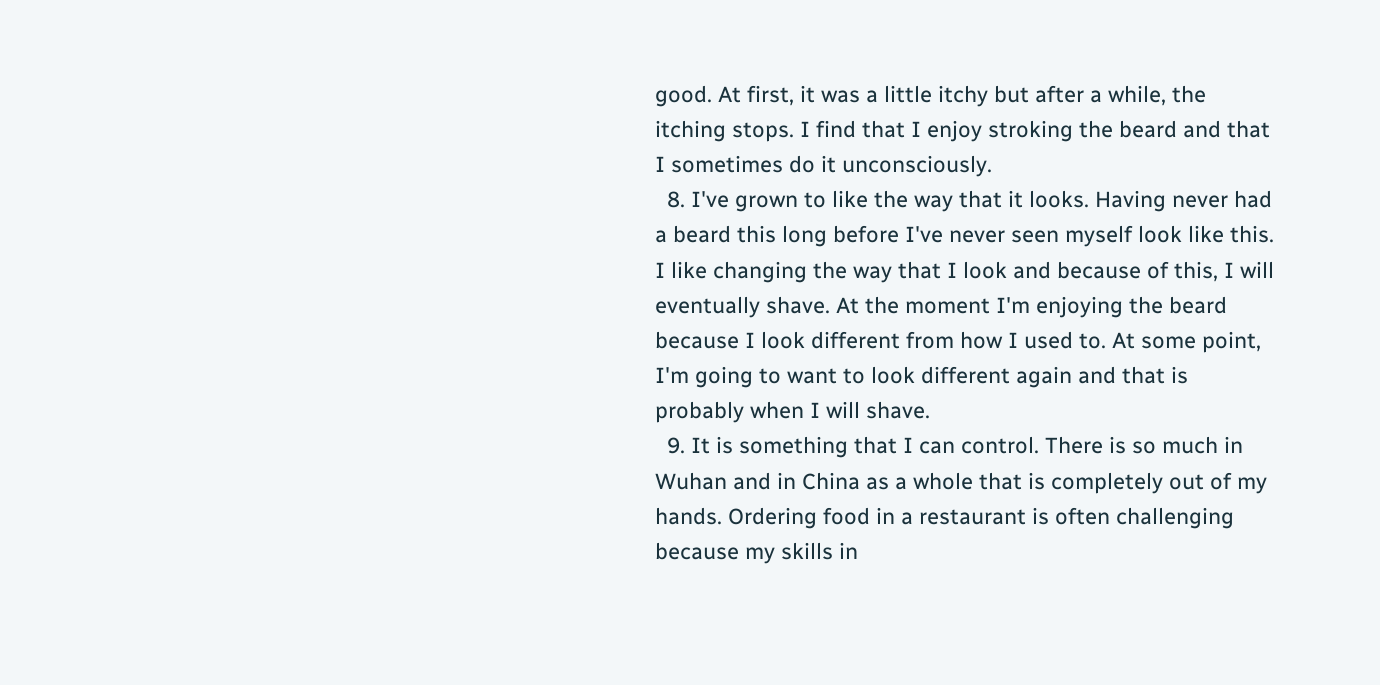good. At first, it was a little itchy but after a while, the itching stops. I find that I enjoy stroking the beard and that I sometimes do it unconsciously.
  8. I've grown to like the way that it looks. Having never had a beard this long before I've never seen myself look like this. I like changing the way that I look and because of this, I will eventually shave. At the moment I'm enjoying the beard because I look different from how I used to. At some point, I'm going to want to look different again and that is probably when I will shave.
  9. It is something that I can control. There is so much in Wuhan and in China as a whole that is completely out of my hands. Ordering food in a restaurant is often challenging because my skills in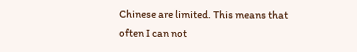Chinese are limited. This means that often I can not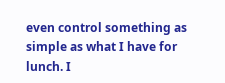even control something as simple as what I have for lunch. I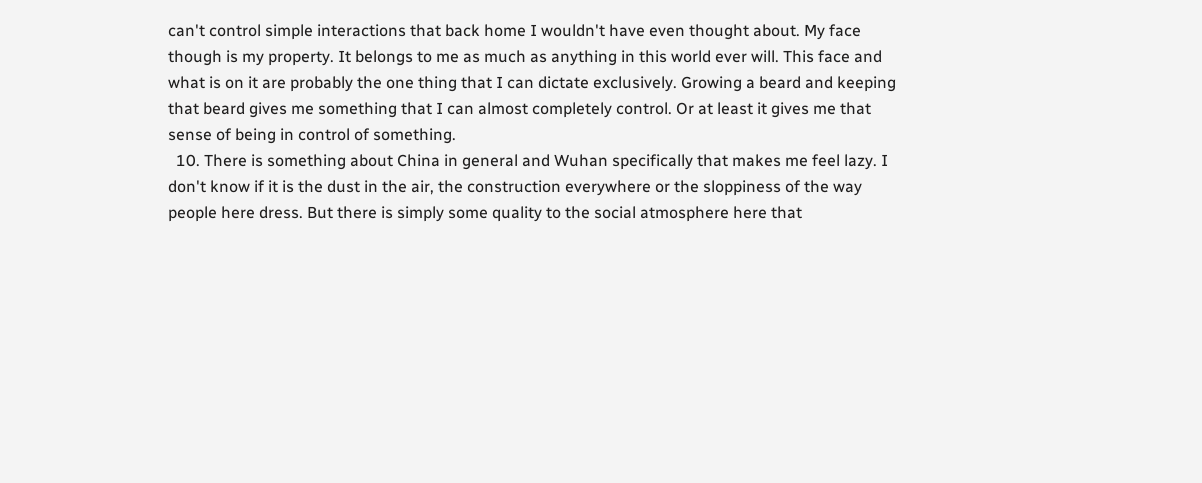can't control simple interactions that back home I wouldn't have even thought about. My face though is my property. It belongs to me as much as anything in this world ever will. This face and what is on it are probably the one thing that I can dictate exclusively. Growing a beard and keeping that beard gives me something that I can almost completely control. Or at least it gives me that sense of being in control of something.
  10. There is something about China in general and Wuhan specifically that makes me feel lazy. I don't know if it is the dust in the air, the construction everywhere or the sloppiness of the way people here dress. But there is simply some quality to the social atmosphere here that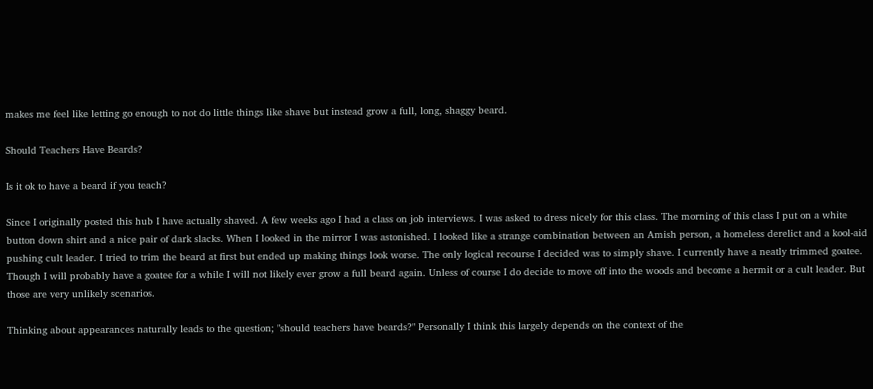makes me feel like letting go enough to not do little things like shave but instead grow a full, long, shaggy beard.

Should Teachers Have Beards?

Is it ok to have a beard if you teach?

Since I originally posted this hub I have actually shaved. A few weeks ago I had a class on job interviews. I was asked to dress nicely for this class. The morning of this class I put on a white button down shirt and a nice pair of dark slacks. When I looked in the mirror I was astonished. I looked like a strange combination between an Amish person, a homeless derelict and a kool-aid pushing cult leader. I tried to trim the beard at first but ended up making things look worse. The only logical recourse I decided was to simply shave. I currently have a neatly trimmed goatee. Though I will probably have a goatee for a while I will not likely ever grow a full beard again. Unless of course I do decide to move off into the woods and become a hermit or a cult leader. But those are very unlikely scenarios.

Thinking about appearances naturally leads to the question; "should teachers have beards?" Personally I think this largely depends on the context of the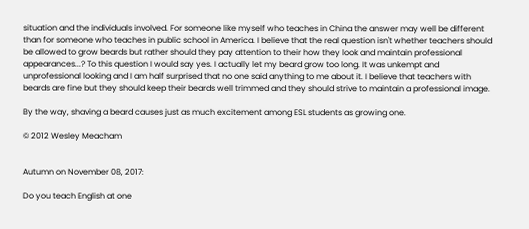situation and the individuals involved. For someone like myself who teaches in China the answer may well be different than for someone who teaches in public school in America. I believe that the real question isn't whether teachers should be allowed to grow beards but rather should they pay attention to their how they look and maintain professional appearances...? To this question I would say yes. I actually let my beard grow too long. It was unkempt and unprofessional looking and I am half surprised that no one said anything to me about it. I believe that teachers with beards are fine but they should keep their beards well trimmed and they should strive to maintain a professional image.

By the way, shaving a beard causes just as much excitement among ESL students as growing one.

© 2012 Wesley Meacham


Autumn on November 08, 2017:

Do you teach English at one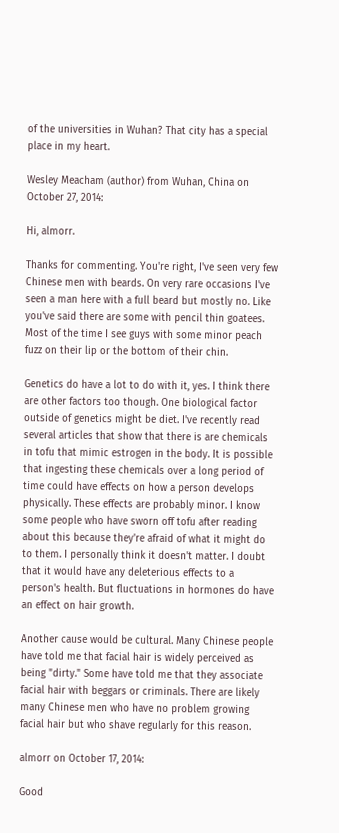of the universities in Wuhan? That city has a special place in my heart.

Wesley Meacham (author) from Wuhan, China on October 27, 2014:

Hi, almorr.

Thanks for commenting. You're right, I've seen very few Chinese men with beards. On very rare occasions I've seen a man here with a full beard but mostly no. Like you've said there are some with pencil thin goatees. Most of the time I see guys with some minor peach fuzz on their lip or the bottom of their chin.

Genetics do have a lot to do with it, yes. I think there are other factors too though. One biological factor outside of genetics might be diet. I've recently read several articles that show that there is are chemicals in tofu that mimic estrogen in the body. It is possible that ingesting these chemicals over a long period of time could have effects on how a person develops physically. These effects are probably minor. I know some people who have sworn off tofu after reading about this because they're afraid of what it might do to them. I personally think it doesn't matter. I doubt that it would have any deleterious effects to a person's health. But fluctuations in hormones do have an effect on hair growth.

Another cause would be cultural. Many Chinese people have told me that facial hair is widely perceived as being "dirty." Some have told me that they associate facial hair with beggars or criminals. There are likely many Chinese men who have no problem growing facial hair but who shave regularly for this reason.

almorr on October 17, 2014:

Good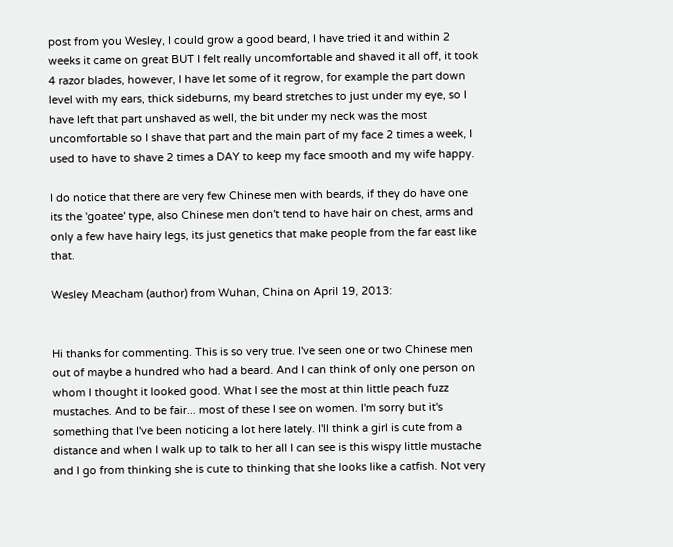post from you Wesley, I could grow a good beard, I have tried it and within 2 weeks it came on great BUT I felt really uncomfortable and shaved it all off, it took 4 razor blades, however, I have let some of it regrow, for example the part down level with my ears, thick sideburns, my beard stretches to just under my eye, so I have left that part unshaved as well, the bit under my neck was the most uncomfortable so I shave that part and the main part of my face 2 times a week, I used to have to shave 2 times a DAY to keep my face smooth and my wife happy.

I do notice that there are very few Chinese men with beards, if they do have one its the 'goatee' type, also Chinese men don't tend to have hair on chest, arms and only a few have hairy legs, its just genetics that make people from the far east like that.

Wesley Meacham (author) from Wuhan, China on April 19, 2013:


Hi thanks for commenting. This is so very true. I've seen one or two Chinese men out of maybe a hundred who had a beard. And I can think of only one person on whom I thought it looked good. What I see the most at thin little peach fuzz mustaches. And to be fair... most of these I see on women. I'm sorry but it's something that I've been noticing a lot here lately. I'll think a girl is cute from a distance and when I walk up to talk to her all I can see is this wispy little mustache and I go from thinking she is cute to thinking that she looks like a catfish. Not very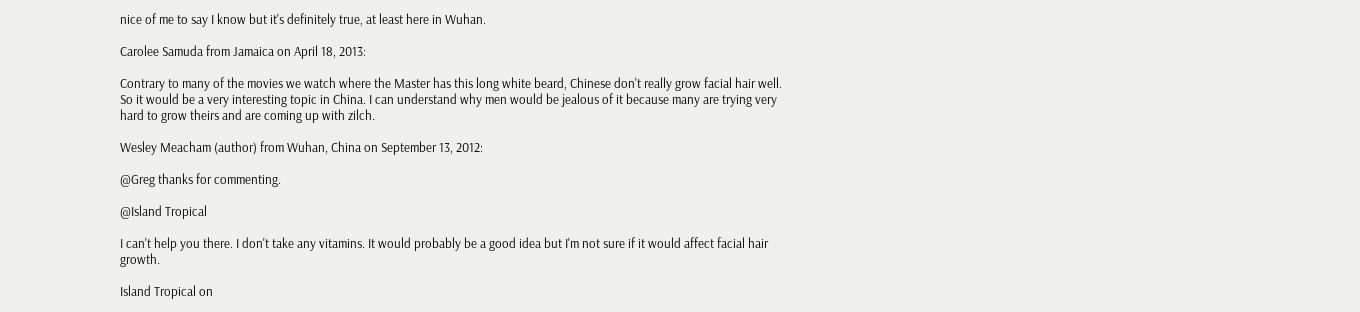nice of me to say I know but it's definitely true, at least here in Wuhan.

Carolee Samuda from Jamaica on April 18, 2013:

Contrary to many of the movies we watch where the Master has this long white beard, Chinese don't really grow facial hair well. So it would be a very interesting topic in China. I can understand why men would be jealous of it because many are trying very hard to grow theirs and are coming up with zilch.

Wesley Meacham (author) from Wuhan, China on September 13, 2012:

@Greg thanks for commenting.

@Island Tropical

I can't help you there. I don't take any vitamins. It would probably be a good idea but I'm not sure if it would affect facial hair growth.

Island Tropical on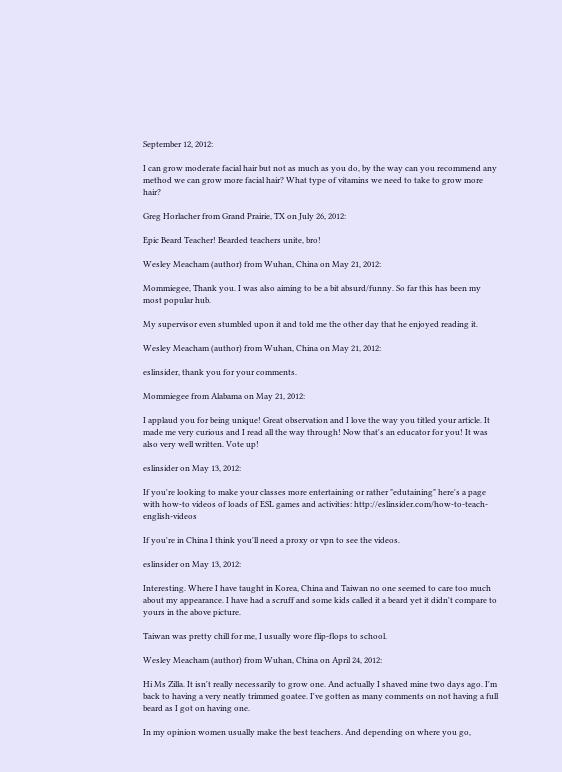September 12, 2012:

I can grow moderate facial hair but not as much as you do, by the way can you recommend any method we can grow more facial hair? What type of vitamins we need to take to grow more hair?

Greg Horlacher from Grand Prairie, TX on July 26, 2012:

Epic Beard Teacher! Bearded teachers unite, bro!

Wesley Meacham (author) from Wuhan, China on May 21, 2012:

Mommiegee, Thank you. I was also aiming to be a bit absurd/funny. So far this has been my most popular hub.

My supervisor even stumbled upon it and told me the other day that he enjoyed reading it.

Wesley Meacham (author) from Wuhan, China on May 21, 2012:

eslinsider, thank you for your comments.

Mommiegee from Alabama on May 21, 2012:

I applaud you for being unique! Great observation and I love the way you titled your article. It made me very curious and I read all the way through! Now that's an educator for you! It was also very well written. Vote up!

eslinsider on May 13, 2012:

If you're looking to make your classes more entertaining or rather "edutaining" here's a page with how-to videos of loads of ESL games and activities: http://eslinsider.com/how-to-teach-english-videos

If you're in China I think you'll need a proxy or vpn to see the videos.

eslinsider on May 13, 2012:

Interesting. Where I have taught in Korea, China and Taiwan no one seemed to care too much about my appearance. I have had a scruff and some kids called it a beard yet it didn't compare to yours in the above picture.

Taiwan was pretty chill for me, I usually wore flip-flops to school.

Wesley Meacham (author) from Wuhan, China on April 24, 2012:

Hi Ms Zilla. It isn't really necessarily to grow one. And actually I shaved mine two days ago. I'm back to having a very neatly trimmed goatee. I've gotten as many comments on not having a full beard as I got on having one.

In my opinion women usually make the best teachers. And depending on where you go,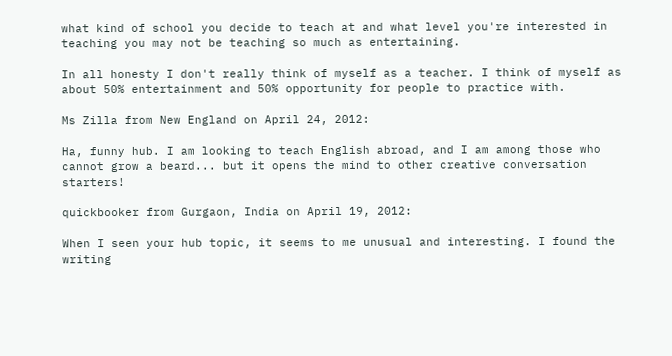what kind of school you decide to teach at and what level you're interested in teaching you may not be teaching so much as entertaining.

In all honesty I don't really think of myself as a teacher. I think of myself as about 50% entertainment and 50% opportunity for people to practice with.

Ms Zilla from New England on April 24, 2012:

Ha, funny hub. I am looking to teach English abroad, and I am among those who cannot grow a beard... but it opens the mind to other creative conversation starters!

quickbooker from Gurgaon, India on April 19, 2012:

When I seen your hub topic, it seems to me unusual and interesting. I found the writing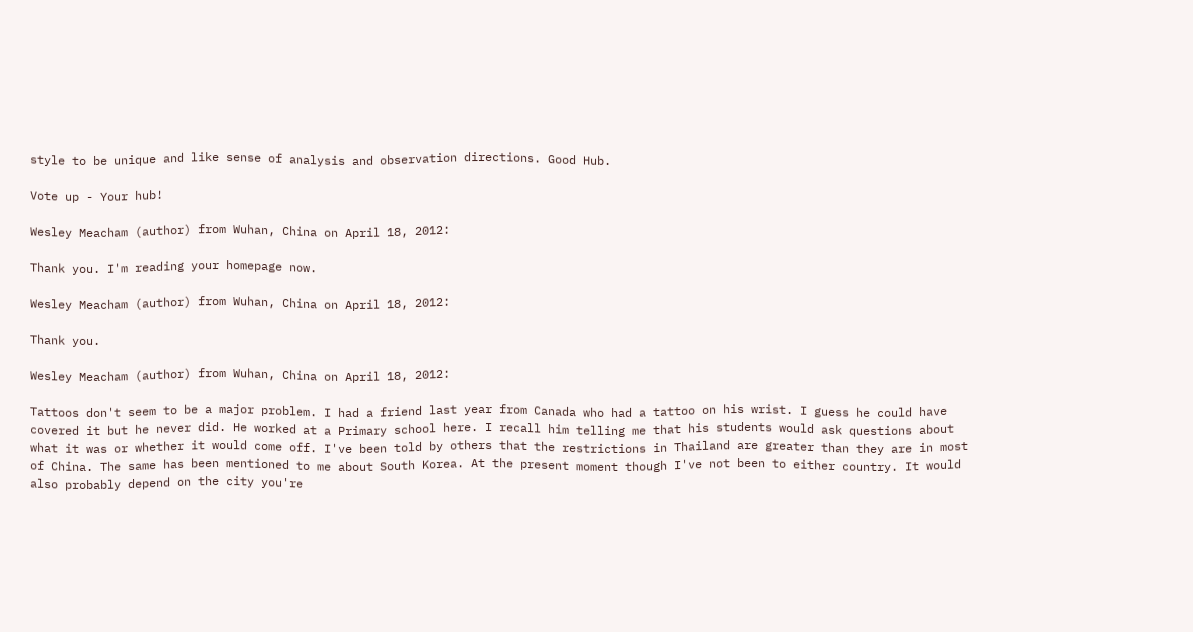style to be unique and like sense of analysis and observation directions. Good Hub.

Vote up - Your hub!

Wesley Meacham (author) from Wuhan, China on April 18, 2012:

Thank you. I'm reading your homepage now.

Wesley Meacham (author) from Wuhan, China on April 18, 2012:

Thank you.

Wesley Meacham (author) from Wuhan, China on April 18, 2012:

Tattoos don't seem to be a major problem. I had a friend last year from Canada who had a tattoo on his wrist. I guess he could have covered it but he never did. He worked at a Primary school here. I recall him telling me that his students would ask questions about what it was or whether it would come off. I've been told by others that the restrictions in Thailand are greater than they are in most of China. The same has been mentioned to me about South Korea. At the present moment though I've not been to either country. It would also probably depend on the city you're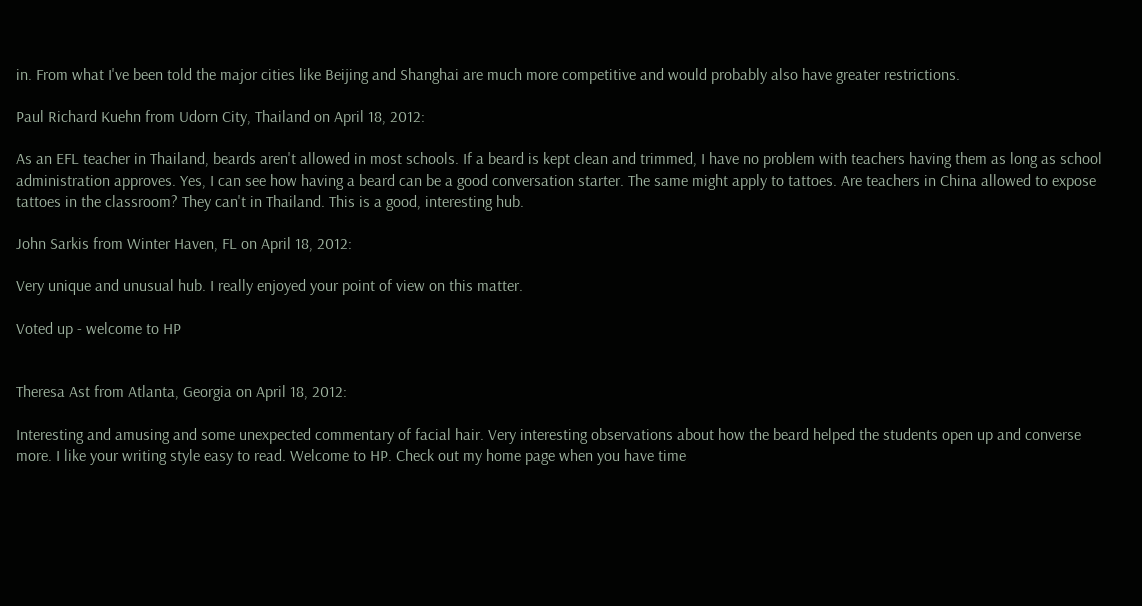in. From what I've been told the major cities like Beijing and Shanghai are much more competitive and would probably also have greater restrictions.

Paul Richard Kuehn from Udorn City, Thailand on April 18, 2012:

As an EFL teacher in Thailand, beards aren't allowed in most schools. If a beard is kept clean and trimmed, I have no problem with teachers having them as long as school administration approves. Yes, I can see how having a beard can be a good conversation starter. The same might apply to tattoes. Are teachers in China allowed to expose tattoes in the classroom? They can't in Thailand. This is a good, interesting hub.

John Sarkis from Winter Haven, FL on April 18, 2012:

Very unique and unusual hub. I really enjoyed your point of view on this matter.

Voted up - welcome to HP


Theresa Ast from Atlanta, Georgia on April 18, 2012:

Interesting and amusing and some unexpected commentary of facial hair. Very interesting observations about how the beard helped the students open up and converse more. I like your writing style easy to read. Welcome to HP. Check out my home page when you have time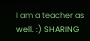I am a teacher as well. :) SHARING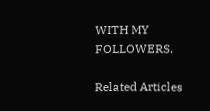WITH MY FOLLOWERS.

Related Articles